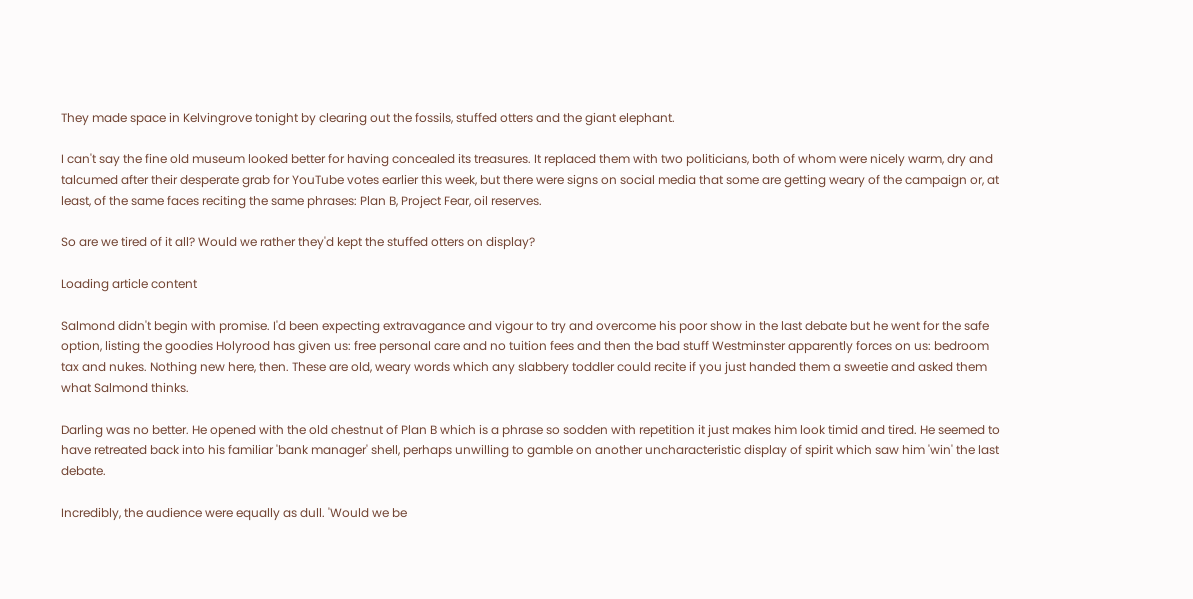They made space in Kelvingrove tonight by clearing out the fossils, stuffed otters and the giant elephant.

I can't say the fine old museum looked better for having concealed its treasures. It replaced them with two politicians, both of whom were nicely warm, dry and talcumed after their desperate grab for YouTube votes earlier this week, but there were signs on social media that some are getting weary of the campaign or, at least, of the same faces reciting the same phrases: Plan B, Project Fear, oil reserves.

So are we tired of it all? Would we rather they'd kept the stuffed otters on display?

Loading article content

Salmond didn't begin with promise. I'd been expecting extravagance and vigour to try and overcome his poor show in the last debate but he went for the safe option, listing the goodies Holyrood has given us: free personal care and no tuition fees and then the bad stuff Westminster apparently forces on us: bedroom tax and nukes. Nothing new here, then. These are old, weary words which any slabbery toddler could recite if you just handed them a sweetie and asked them what Salmond thinks.

Darling was no better. He opened with the old chestnut of Plan B which is a phrase so sodden with repetition it just makes him look timid and tired. He seemed to have retreated back into his familiar 'bank manager' shell, perhaps unwilling to gamble on another uncharacteristic display of spirit which saw him 'win' the last debate.

Incredibly, the audience were equally as dull. 'Would we be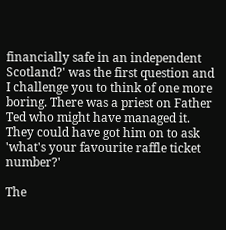financially safe in an independent Scotland?' was the first question and I challenge you to think of one more boring. There was a priest on Father Ted who might have managed it. They could have got him on to ask 'what's your favourite raffle ticket number?'

The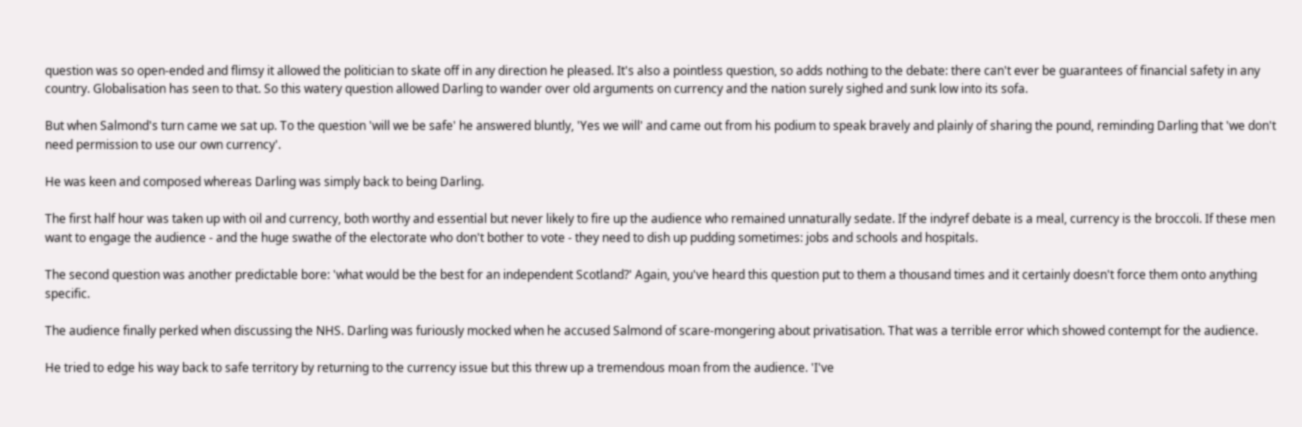question was so open-ended and flimsy it allowed the politician to skate off in any direction he pleased. It's also a pointless question, so adds nothing to the debate: there can't ever be guarantees of financial safety in any country. Globalisation has seen to that. So this watery question allowed Darling to wander over old arguments on currency and the nation surely sighed and sunk low into its sofa.

But when Salmond's turn came we sat up. To the question 'will we be safe' he answered bluntly, 'Yes we will' and came out from his podium to speak bravely and plainly of sharing the pound, reminding Darling that 'we don't need permission to use our own currency'.

He was keen and composed whereas Darling was simply back to being Darling.

The first half hour was taken up with oil and currency, both worthy and essential but never likely to fire up the audience who remained unnaturally sedate. If the indyref debate is a meal, currency is the broccoli. If these men want to engage the audience - and the huge swathe of the electorate who don't bother to vote - they need to dish up pudding sometimes: jobs and schools and hospitals.

The second question was another predictable bore: 'what would be the best for an independent Scotland?' Again, you've heard this question put to them a thousand times and it certainly doesn't force them onto anything specific.

The audience finally perked when discussing the NHS. Darling was furiously mocked when he accused Salmond of scare-mongering about privatisation. That was a terrible error which showed contempt for the audience.

He tried to edge his way back to safe territory by returning to the currency issue but this threw up a tremendous moan from the audience. 'I've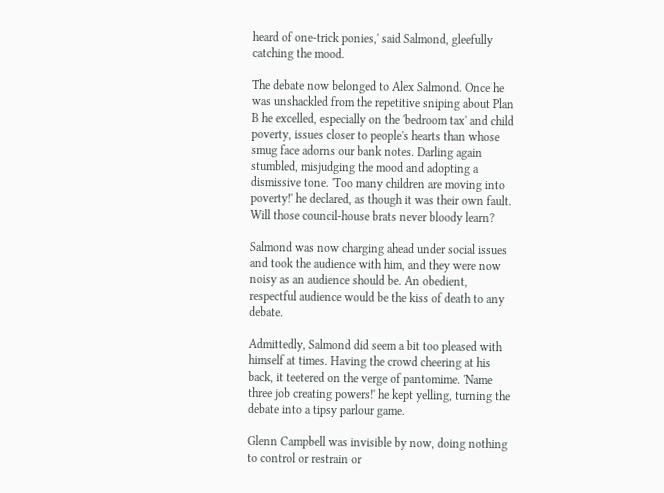heard of one-trick ponies,' said Salmond, gleefully catching the mood.

The debate now belonged to Alex Salmond. Once he was unshackled from the repetitive sniping about Plan B he excelled, especially on the 'bedroom tax' and child poverty, issues closer to people's hearts than whose smug face adorns our bank notes. Darling again stumbled, misjudging the mood and adopting a dismissive tone. 'Too many children are moving into poverty!' he declared, as though it was their own fault. Will those council-house brats never bloody learn?

Salmond was now charging ahead under social issues and took the audience with him, and they were now noisy as an audience should be. An obedient, respectful audience would be the kiss of death to any debate.

Admittedly, Salmond did seem a bit too pleased with himself at times. Having the crowd cheering at his back, it teetered on the verge of pantomime. 'Name three job creating powers!' he kept yelling, turning the debate into a tipsy parlour game.

Glenn Campbell was invisible by now, doing nothing to control or restrain or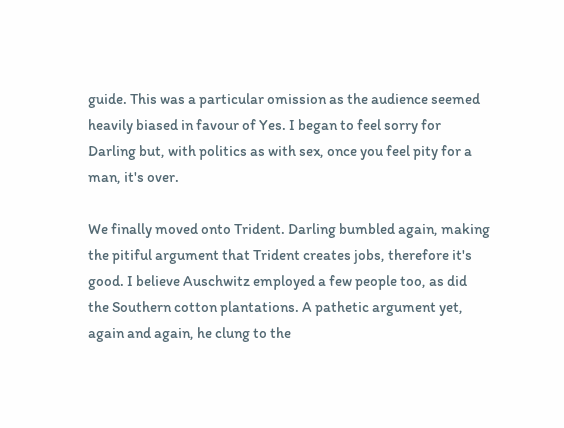guide. This was a particular omission as the audience seemed heavily biased in favour of Yes. I began to feel sorry for Darling but, with politics as with sex, once you feel pity for a man, it's over.

We finally moved onto Trident. Darling bumbled again, making the pitiful argument that Trident creates jobs, therefore it's good. I believe Auschwitz employed a few people too, as did the Southern cotton plantations. A pathetic argument yet, again and again, he clung to the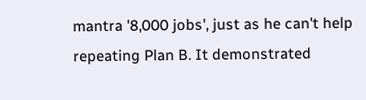mantra '8,000 jobs', just as he can't help repeating Plan B. It demonstrated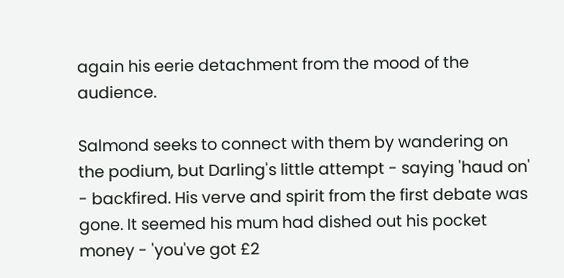again his eerie detachment from the mood of the audience.

Salmond seeks to connect with them by wandering on the podium, but Darling's little attempt - saying 'haud on' - backfired. His verve and spirit from the first debate was gone. It seemed his mum had dished out his pocket money - 'you've got £2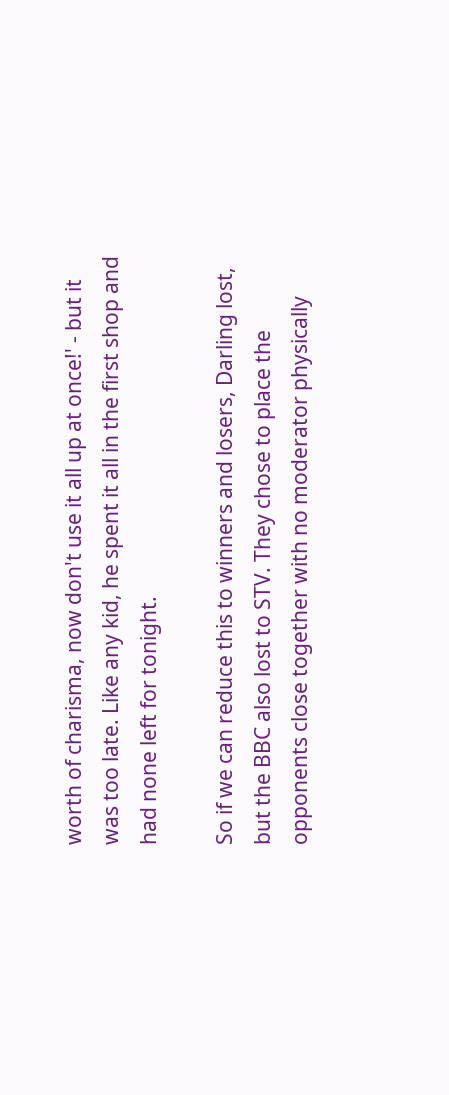worth of charisma, now don't use it all up at once!' - but it was too late. Like any kid, he spent it all in the first shop and had none left for tonight.

So if we can reduce this to winners and losers, Darling lost, but the BBC also lost to STV. They chose to place the opponents close together with no moderator physically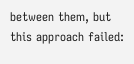between them, but this approach failed: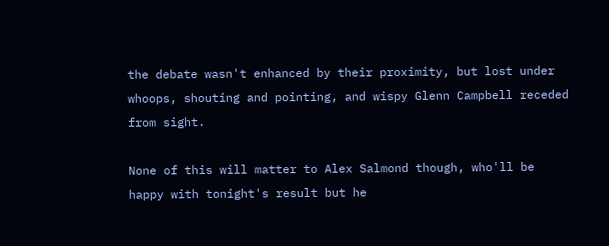the debate wasn't enhanced by their proximity, but lost under whoops, shouting and pointing, and wispy Glenn Campbell receded from sight.

None of this will matter to Alex Salmond though, who'll be happy with tonight's result but he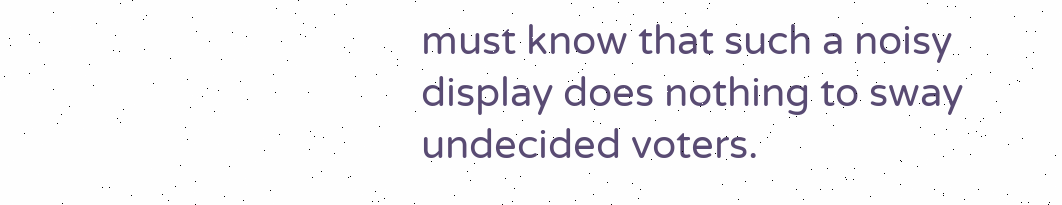must know that such a noisy display does nothing to sway undecided voters.